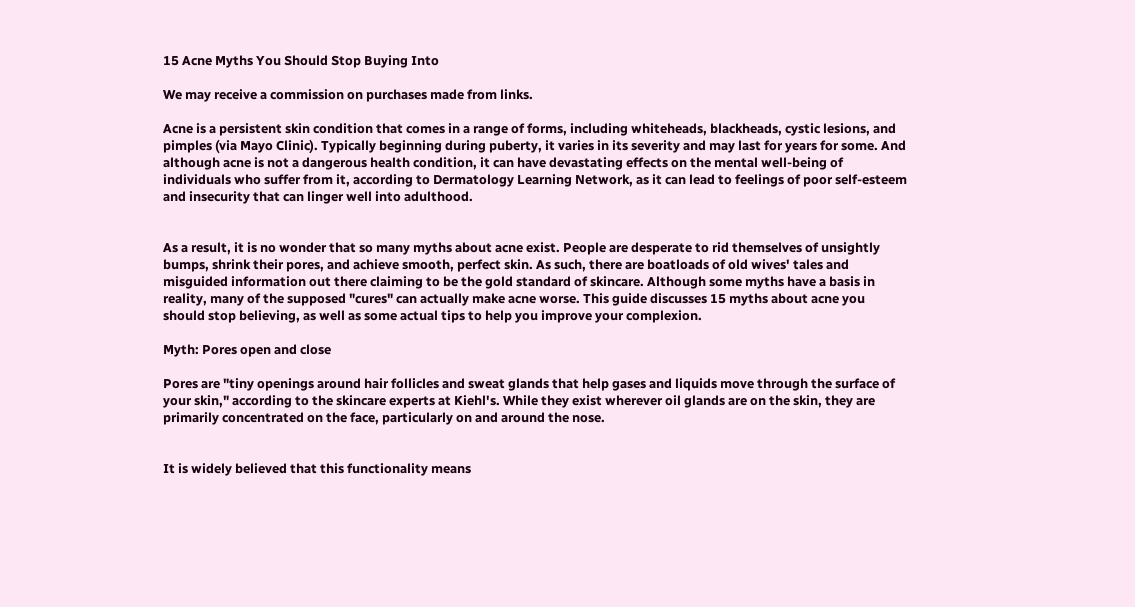15 Acne Myths You Should Stop Buying Into

We may receive a commission on purchases made from links.

Acne is a persistent skin condition that comes in a range of forms, including whiteheads, blackheads, cystic lesions, and pimples (via Mayo Clinic). Typically beginning during puberty, it varies in its severity and may last for years for some. And although acne is not a dangerous health condition, it can have devastating effects on the mental well-being of individuals who suffer from it, according to Dermatology Learning Network, as it can lead to feelings of poor self-esteem and insecurity that can linger well into adulthood.


As a result, it is no wonder that so many myths about acne exist. People are desperate to rid themselves of unsightly bumps, shrink their pores, and achieve smooth, perfect skin. As such, there are boatloads of old wives' tales and misguided information out there claiming to be the gold standard of skincare. Although some myths have a basis in reality, many of the supposed "cures" can actually make acne worse. This guide discusses 15 myths about acne you should stop believing, as well as some actual tips to help you improve your complexion.

Myth: Pores open and close

Pores are "tiny openings around hair follicles and sweat glands that help gases and liquids move through the surface of your skin," according to the skincare experts at Kiehl's. While they exist wherever oil glands are on the skin, they are primarily concentrated on the face, particularly on and around the nose.


It is widely believed that this functionality means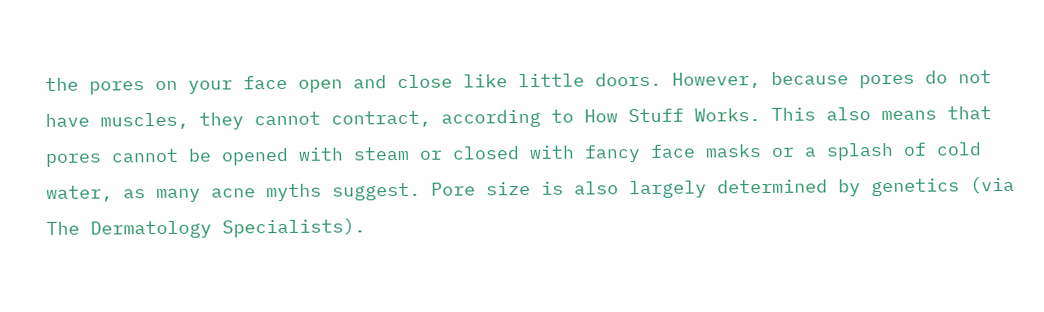the pores on your face open and close like little doors. However, because pores do not have muscles, they cannot contract, according to How Stuff Works. This also means that pores cannot be opened with steam or closed with fancy face masks or a splash of cold water, as many acne myths suggest. Pore size is also largely determined by genetics (via The Dermatology Specialists).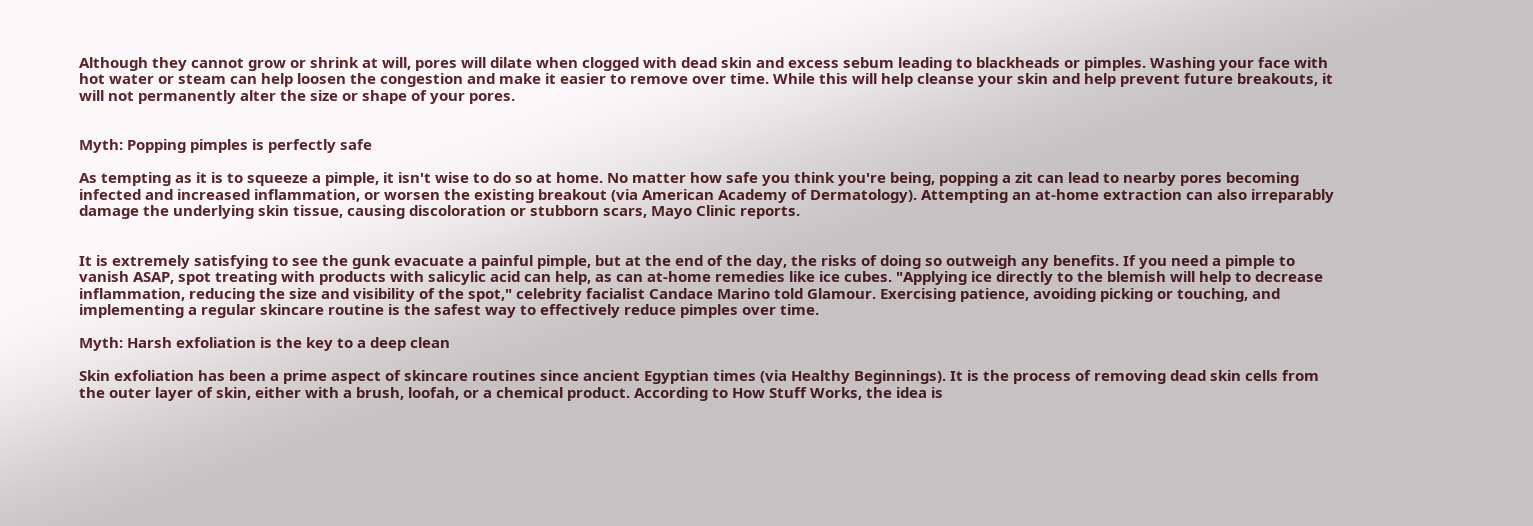Although they cannot grow or shrink at will, pores will dilate when clogged with dead skin and excess sebum leading to blackheads or pimples. Washing your face with hot water or steam can help loosen the congestion and make it easier to remove over time. While this will help cleanse your skin and help prevent future breakouts, it will not permanently alter the size or shape of your pores.


Myth: Popping pimples is perfectly safe

As tempting as it is to squeeze a pimple, it isn't wise to do so at home. No matter how safe you think you're being, popping a zit can lead to nearby pores becoming infected and increased inflammation, or worsen the existing breakout (via American Academy of Dermatology). Attempting an at-home extraction can also irreparably damage the underlying skin tissue, causing discoloration or stubborn scars, Mayo Clinic reports.


It is extremely satisfying to see the gunk evacuate a painful pimple, but at the end of the day, the risks of doing so outweigh any benefits. If you need a pimple to vanish ASAP, spot treating with products with salicylic acid can help, as can at-home remedies like ice cubes. "Applying ice directly to the blemish will help to decrease inflammation, reducing the size and visibility of the spot," celebrity facialist Candace Marino told Glamour. Exercising patience, avoiding picking or touching, and implementing a regular skincare routine is the safest way to effectively reduce pimples over time.

Myth: Harsh exfoliation is the key to a deep clean

Skin exfoliation has been a prime aspect of skincare routines since ancient Egyptian times (via Healthy Beginnings). It is the process of removing dead skin cells from the outer layer of skin, either with a brush, loofah, or a chemical product. According to How Stuff Works, the idea is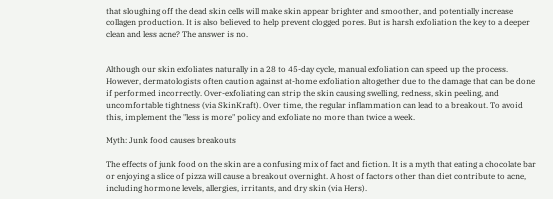that sloughing off the dead skin cells will make skin appear brighter and smoother, and potentially increase collagen production. It is also believed to help prevent clogged pores. But is harsh exfoliation the key to a deeper clean and less acne? The answer is no.


Although our skin exfoliates naturally in a 28 to 45-day cycle, manual exfoliation can speed up the process. However, dermatologists often caution against at-home exfoliation altogether due to the damage that can be done if performed incorrectly. Over-exfoliating can strip the skin causing swelling, redness, skin peeling, and uncomfortable tightness (via SkinKraft). Over time, the regular inflammation can lead to a breakout. To avoid this, implement the "less is more" policy and exfoliate no more than twice a week.

Myth: Junk food causes breakouts

The effects of junk food on the skin are a confusing mix of fact and fiction. It is a myth that eating a chocolate bar or enjoying a slice of pizza will cause a breakout overnight. A host of factors other than diet contribute to acne, including hormone levels, allergies, irritants, and dry skin (via Hers).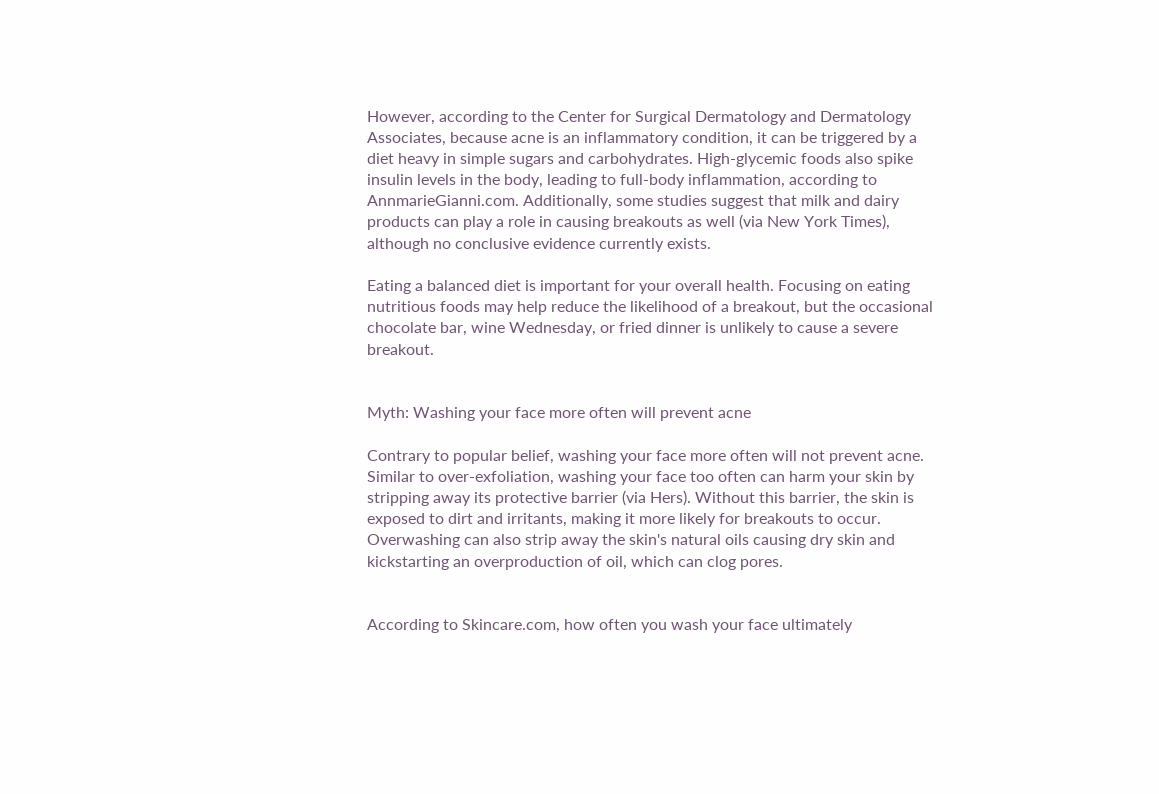However, according to the Center for Surgical Dermatology and Dermatology Associates, because acne is an inflammatory condition, it can be triggered by a diet heavy in simple sugars and carbohydrates. High-glycemic foods also spike insulin levels in the body, leading to full-body inflammation, according to AnnmarieGianni.com. Additionally, some studies suggest that milk and dairy products can play a role in causing breakouts as well (via New York Times), although no conclusive evidence currently exists.

Eating a balanced diet is important for your overall health. Focusing on eating nutritious foods may help reduce the likelihood of a breakout, but the occasional chocolate bar, wine Wednesday, or fried dinner is unlikely to cause a severe breakout.


Myth: Washing your face more often will prevent acne

Contrary to popular belief, washing your face more often will not prevent acne. Similar to over-exfoliation, washing your face too often can harm your skin by stripping away its protective barrier (via Hers). Without this barrier, the skin is exposed to dirt and irritants, making it more likely for breakouts to occur. Overwashing can also strip away the skin's natural oils causing dry skin and kickstarting an overproduction of oil, which can clog pores.


According to Skincare.com, how often you wash your face ultimately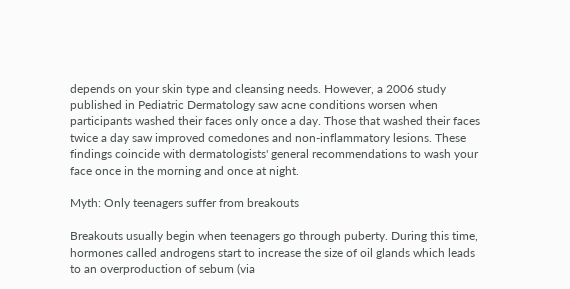depends on your skin type and cleansing needs. However, a 2006 study published in Pediatric Dermatology saw acne conditions worsen when participants washed their faces only once a day. Those that washed their faces twice a day saw improved comedones and non-inflammatory lesions. These findings coincide with dermatologists' general recommendations to wash your face once in the morning and once at night.

Myth: Only teenagers suffer from breakouts

Breakouts usually begin when teenagers go through puberty. During this time, hormones called androgens start to increase the size of oil glands which leads to an overproduction of sebum (via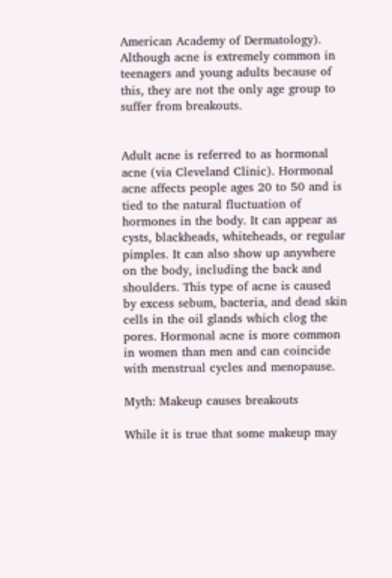American Academy of Dermatology). Although acne is extremely common in teenagers and young adults because of this, they are not the only age group to suffer from breakouts.


Adult acne is referred to as hormonal acne (via Cleveland Clinic). Hormonal acne affects people ages 20 to 50 and is tied to the natural fluctuation of hormones in the body. It can appear as cysts, blackheads, whiteheads, or regular pimples. It can also show up anywhere on the body, including the back and shoulders. This type of acne is caused by excess sebum, bacteria, and dead skin cells in the oil glands which clog the pores. Hormonal acne is more common in women than men and can coincide with menstrual cycles and menopause.

Myth: Makeup causes breakouts

While it is true that some makeup may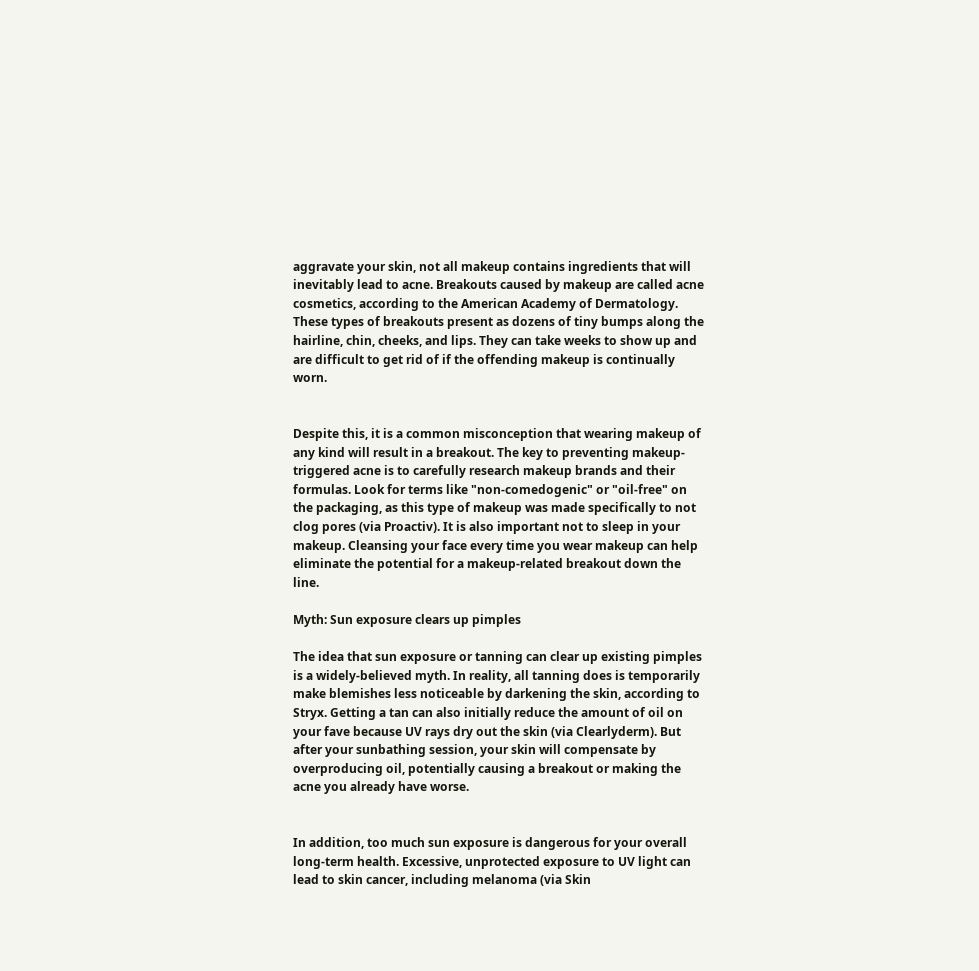aggravate your skin, not all makeup contains ingredients that will inevitably lead to acne. Breakouts caused by makeup are called acne cosmetics, according to the American Academy of Dermatology. These types of breakouts present as dozens of tiny bumps along the hairline, chin, cheeks, and lips. They can take weeks to show up and are difficult to get rid of if the offending makeup is continually worn.


Despite this, it is a common misconception that wearing makeup of any kind will result in a breakout. The key to preventing makeup-triggered acne is to carefully research makeup brands and their formulas. Look for terms like "non-comedogenic" or "oil-free" on the packaging, as this type of makeup was made specifically to not clog pores (via Proactiv). It is also important not to sleep in your makeup. Cleansing your face every time you wear makeup can help eliminate the potential for a makeup-related breakout down the line.

Myth: Sun exposure clears up pimples

The idea that sun exposure or tanning can clear up existing pimples is a widely-believed myth. In reality, all tanning does is temporarily make blemishes less noticeable by darkening the skin, according to Stryx. Getting a tan can also initially reduce the amount of oil on your fave because UV rays dry out the skin (via Clearlyderm). But after your sunbathing session, your skin will compensate by overproducing oil, potentially causing a breakout or making the acne you already have worse.


In addition, too much sun exposure is dangerous for your overall long-term health. Excessive, unprotected exposure to UV light can lead to skin cancer, including melanoma (via Skin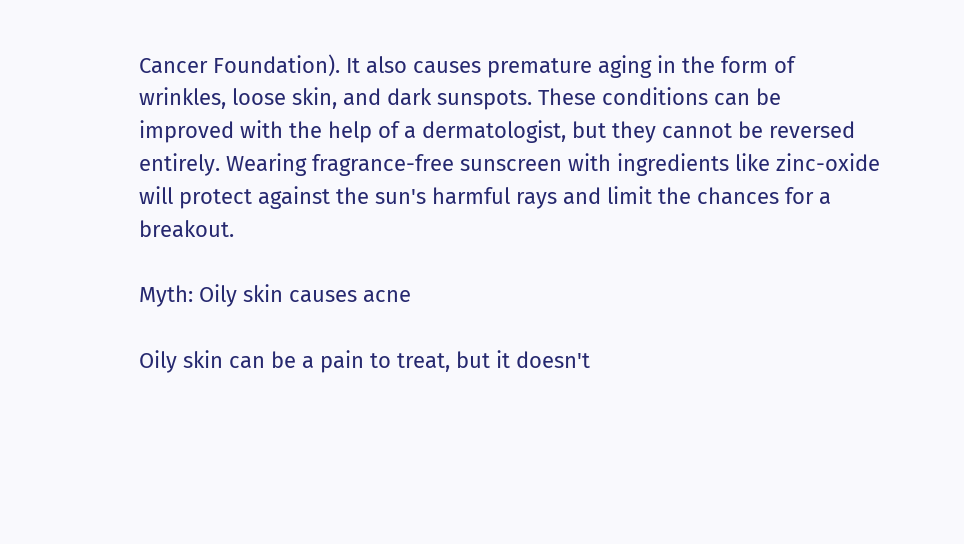Cancer Foundation). It also causes premature aging in the form of wrinkles, loose skin, and dark sunspots. These conditions can be improved with the help of a dermatologist, but they cannot be reversed entirely. Wearing fragrance-free sunscreen with ingredients like zinc-oxide will protect against the sun's harmful rays and limit the chances for a breakout.

Myth: Oily skin causes acne

Oily skin can be a pain to treat, but it doesn't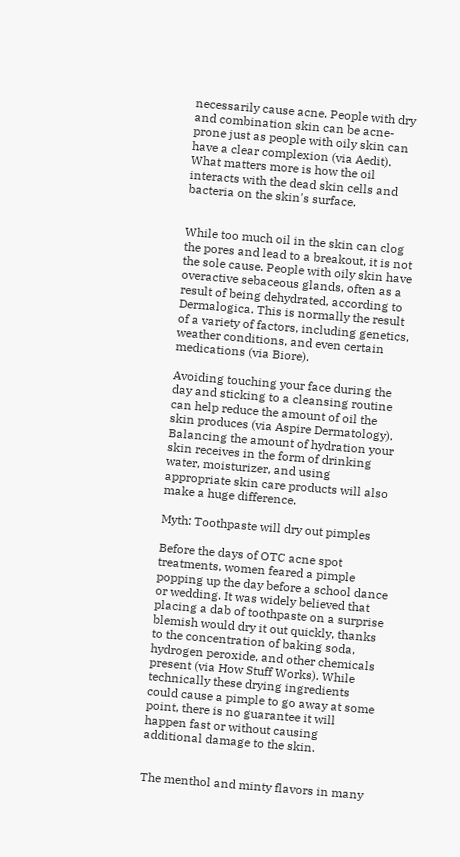necessarily cause acne. People with dry and combination skin can be acne-prone just as people with oily skin can have a clear complexion (via Aedit). What matters more is how the oil interacts with the dead skin cells and bacteria on the skin's surface.


While too much oil in the skin can clog the pores and lead to a breakout, it is not the sole cause. People with oily skin have overactive sebaceous glands, often as a result of being dehydrated, according to Dermalogica. This is normally the result of a variety of factors, including genetics, weather conditions, and even certain medications (via Biore).

Avoiding touching your face during the day and sticking to a cleansing routine can help reduce the amount of oil the skin produces (via Aspire Dermatology). Balancing the amount of hydration your skin receives in the form of drinking water, moisturizer, and using appropriate skin care products will also make a huge difference.

Myth: Toothpaste will dry out pimples

Before the days of OTC acne spot treatments, women feared a pimple popping up the day before a school dance or wedding. It was widely believed that placing a dab of toothpaste on a surprise blemish would dry it out quickly, thanks to the concentration of baking soda, hydrogen peroxide, and other chemicals present (via How Stuff Works). While technically these drying ingredients could cause a pimple to go away at some point, there is no guarantee it will happen fast or without causing additional damage to the skin.


The menthol and minty flavors in many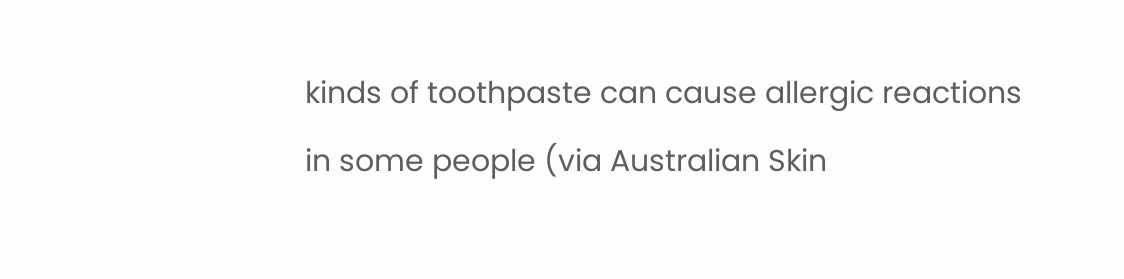kinds of toothpaste can cause allergic reactions in some people (via Australian Skin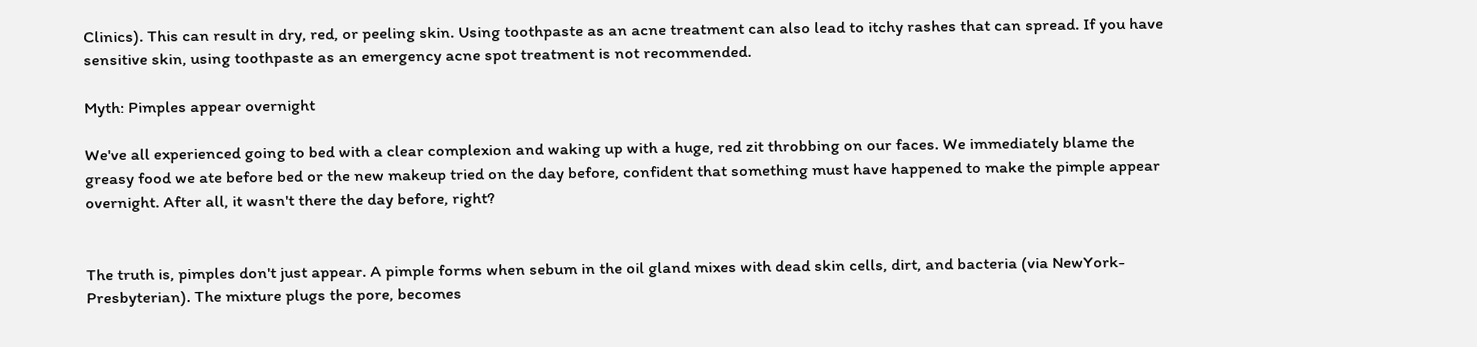Clinics). This can result in dry, red, or peeling skin. Using toothpaste as an acne treatment can also lead to itchy rashes that can spread. If you have sensitive skin, using toothpaste as an emergency acne spot treatment is not recommended.

Myth: Pimples appear overnight

We've all experienced going to bed with a clear complexion and waking up with a huge, red zit throbbing on our faces. We immediately blame the greasy food we ate before bed or the new makeup tried on the day before, confident that something must have happened to make the pimple appear overnight. After all, it wasn't there the day before, right?


The truth is, pimples don't just appear. A pimple forms when sebum in the oil gland mixes with dead skin cells, dirt, and bacteria (via NewYork-Presbyterian). The mixture plugs the pore, becomes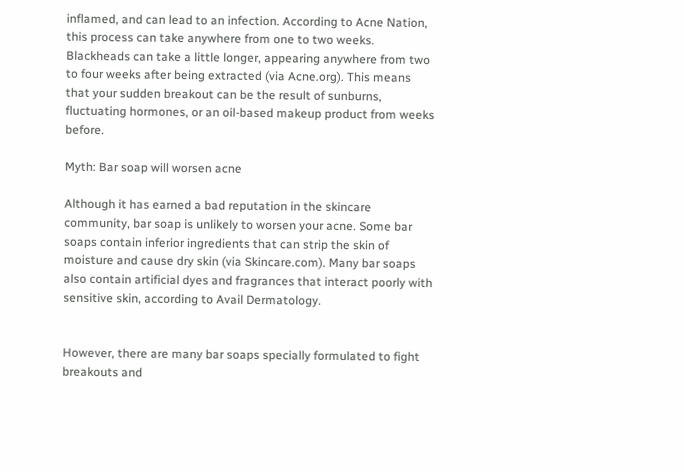inflamed, and can lead to an infection. According to Acne Nation, this process can take anywhere from one to two weeks. Blackheads can take a little longer, appearing anywhere from two to four weeks after being extracted (via Acne.org). This means that your sudden breakout can be the result of sunburns, fluctuating hormones, or an oil-based makeup product from weeks before.

Myth: Bar soap will worsen acne

Although it has earned a bad reputation in the skincare community, bar soap is unlikely to worsen your acne. Some bar soaps contain inferior ingredients that can strip the skin of moisture and cause dry skin (via Skincare.com). Many bar soaps also contain artificial dyes and fragrances that interact poorly with sensitive skin, according to Avail Dermatology.


However, there are many bar soaps specially formulated to fight breakouts and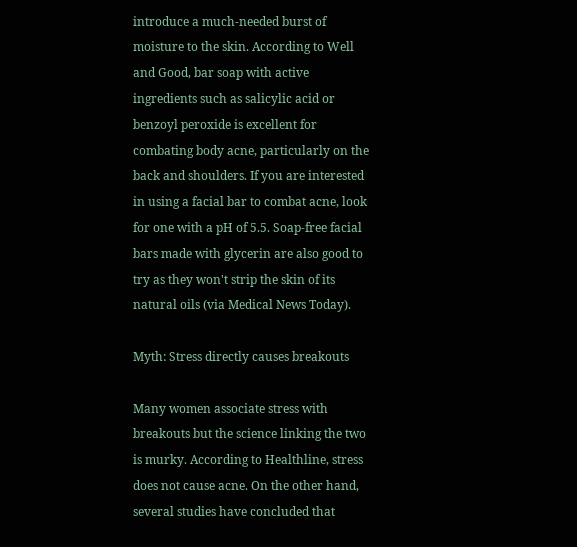introduce a much-needed burst of moisture to the skin. According to Well and Good, bar soap with active ingredients such as salicylic acid or benzoyl peroxide is excellent for combating body acne, particularly on the back and shoulders. If you are interested in using a facial bar to combat acne, look for one with a pH of 5.5. Soap-free facial bars made with glycerin are also good to try as they won't strip the skin of its natural oils (via Medical News Today).

Myth: Stress directly causes breakouts

Many women associate stress with breakouts but the science linking the two is murky. According to Healthline, stress does not cause acne. On the other hand, several studies have concluded that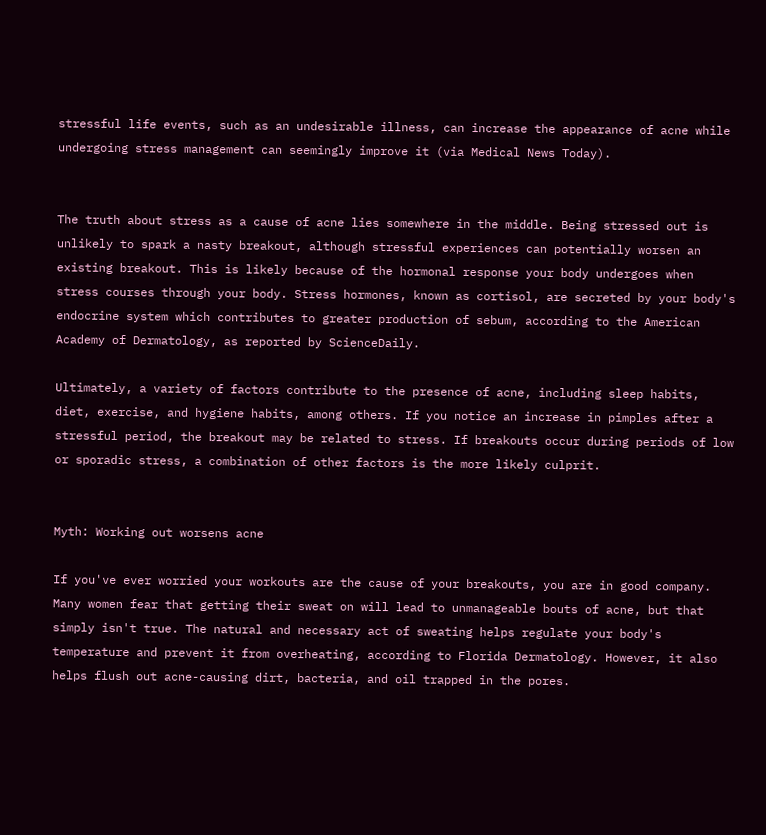stressful life events, such as an undesirable illness, can increase the appearance of acne while undergoing stress management can seemingly improve it (via Medical News Today).


The truth about stress as a cause of acne lies somewhere in the middle. Being stressed out is unlikely to spark a nasty breakout, although stressful experiences can potentially worsen an existing breakout. This is likely because of the hormonal response your body undergoes when stress courses through your body. Stress hormones, known as cortisol, are secreted by your body's endocrine system which contributes to greater production of sebum, according to the American Academy of Dermatology, as reported by ScienceDaily.

Ultimately, a variety of factors contribute to the presence of acne, including sleep habits, diet, exercise, and hygiene habits, among others. If you notice an increase in pimples after a stressful period, the breakout may be related to stress. If breakouts occur during periods of low or sporadic stress, a combination of other factors is the more likely culprit.


Myth: Working out worsens acne

If you've ever worried your workouts are the cause of your breakouts, you are in good company. Many women fear that getting their sweat on will lead to unmanageable bouts of acne, but that simply isn't true. The natural and necessary act of sweating helps regulate your body's temperature and prevent it from overheating, according to Florida Dermatology. However, it also helps flush out acne-causing dirt, bacteria, and oil trapped in the pores.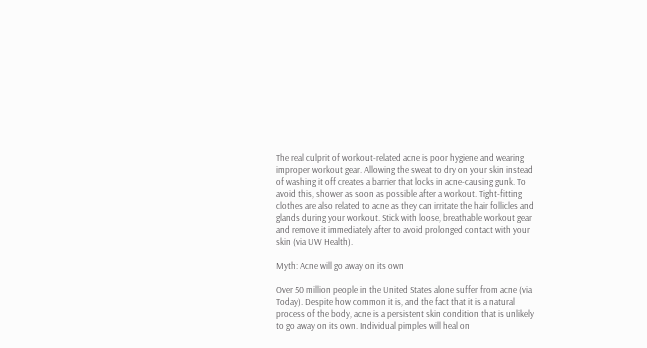The real culprit of workout-related acne is poor hygiene and wearing improper workout gear. Allowing the sweat to dry on your skin instead of washing it off creates a barrier that locks in acne-causing gunk. To avoid this, shower as soon as possible after a workout. Tight-fitting clothes are also related to acne as they can irritate the hair follicles and glands during your workout. Stick with loose, breathable workout gear and remove it immediately after to avoid prolonged contact with your skin (via UW Health).

Myth: Acne will go away on its own

Over 50 million people in the United States alone suffer from acne (via Today). Despite how common it is, and the fact that it is a natural process of the body, acne is a persistent skin condition that is unlikely to go away on its own. Individual pimples will heal on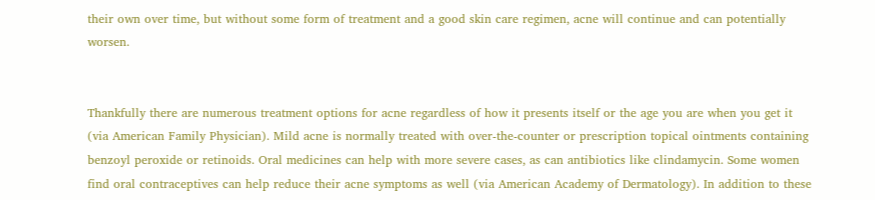their own over time, but without some form of treatment and a good skin care regimen, acne will continue and can potentially worsen.


Thankfully there are numerous treatment options for acne regardless of how it presents itself or the age you are when you get it (via American Family Physician). Mild acne is normally treated with over-the-counter or prescription topical ointments containing benzoyl peroxide or retinoids. Oral medicines can help with more severe cases, as can antibiotics like clindamycin. Some women find oral contraceptives can help reduce their acne symptoms as well (via American Academy of Dermatology). In addition to these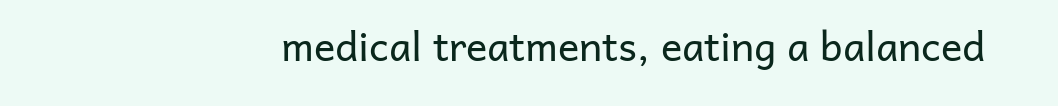medical treatments, eating a balanced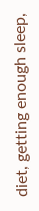diet, getting enough sleep,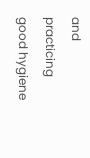and practicing good hygiene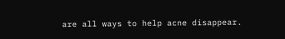are all ways to help acne disappear.